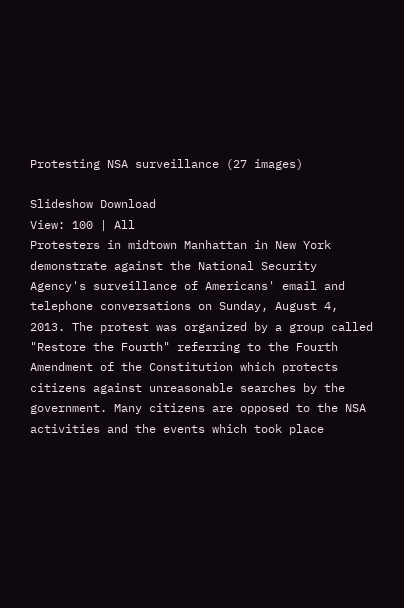Protesting NSA surveillance (27 images)

Slideshow Download
View: 100 | All
Protesters in midtown Manhattan in New York demonstrate against the National Security Agency's surveillance of Americans' email and telephone conversations on Sunday, August 4, 2013. The protest was organized by a group called "Restore the Fourth" referring to the Fourth Amendment of the Constitution which protects citizens against unreasonable searches by the government. Many citizens are opposed to the NSA activities and the events which took place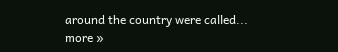around the country were called...
more »